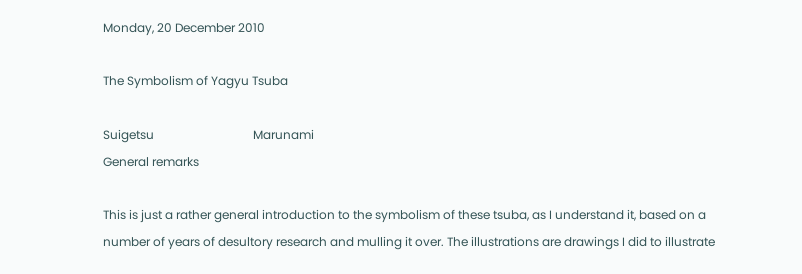Monday, 20 December 2010

The Symbolism of Yagyu Tsuba

Suigetsu                                 Marunami
General remarks

This is just a rather general introduction to the symbolism of these tsuba, as I understand it, based on a number of years of desultory research and mulling it over. The illustrations are drawings I did to illustrate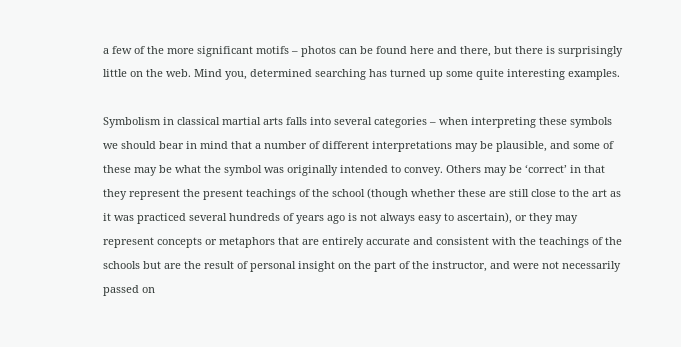a few of the more significant motifs – photos can be found here and there, but there is surprisingly little on the web. Mind you, determined searching has turned up some quite interesting examples.

Symbolism in classical martial arts falls into several categories – when interpreting these symbols we should bear in mind that a number of different interpretations may be plausible, and some of these may be what the symbol was originally intended to convey. Others may be ‘correct’ in that they represent the present teachings of the school (though whether these are still close to the art as it was practiced several hundreds of years ago is not always easy to ascertain), or they may represent concepts or metaphors that are entirely accurate and consistent with the teachings of the schools but are the result of personal insight on the part of the instructor, and were not necessarily passed on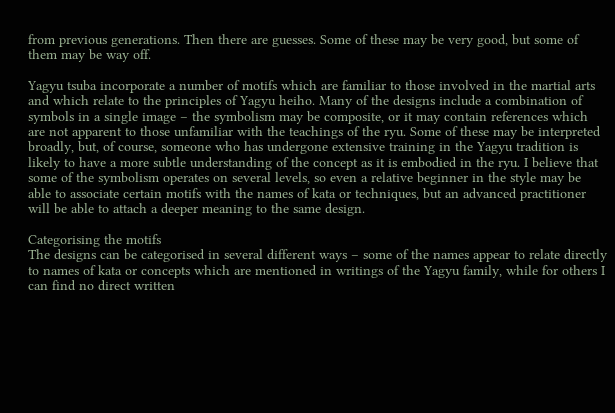from previous generations. Then there are guesses. Some of these may be very good, but some of them may be way off.

Yagyu tsuba incorporate a number of motifs which are familiar to those involved in the martial arts and which relate to the principles of Yagyu heiho. Many of the designs include a combination of symbols in a single image – the symbolism may be composite, or it may contain references which are not apparent to those unfamiliar with the teachings of the ryu. Some of these may be interpreted broadly, but, of course, someone who has undergone extensive training in the Yagyu tradition is likely to have a more subtle understanding of the concept as it is embodied in the ryu. I believe that some of the symbolism operates on several levels, so even a relative beginner in the style may be able to associate certain motifs with the names of kata or techniques, but an advanced practitioner will be able to attach a deeper meaning to the same design.

Categorising the motifs
The designs can be categorised in several different ways – some of the names appear to relate directly to names of kata or concepts which are mentioned in writings of the Yagyu family, while for others I can find no direct written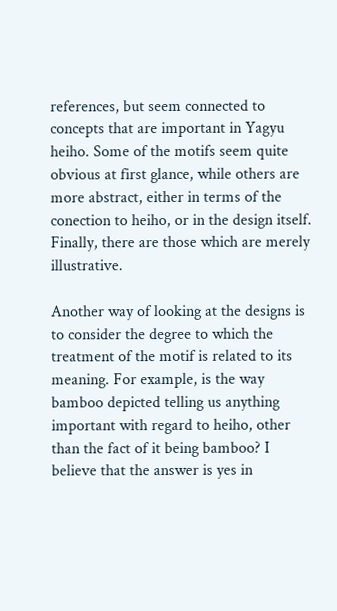references, but seem connected to concepts that are important in Yagyu heiho. Some of the motifs seem quite obvious at first glance, while others are more abstract, either in terms of the conection to heiho, or in the design itself. Finally, there are those which are merely illustrative.

Another way of looking at the designs is to consider the degree to which the treatment of the motif is related to its meaning. For example, is the way bamboo depicted telling us anything important with regard to heiho, other than the fact of it being bamboo? I believe that the answer is yes in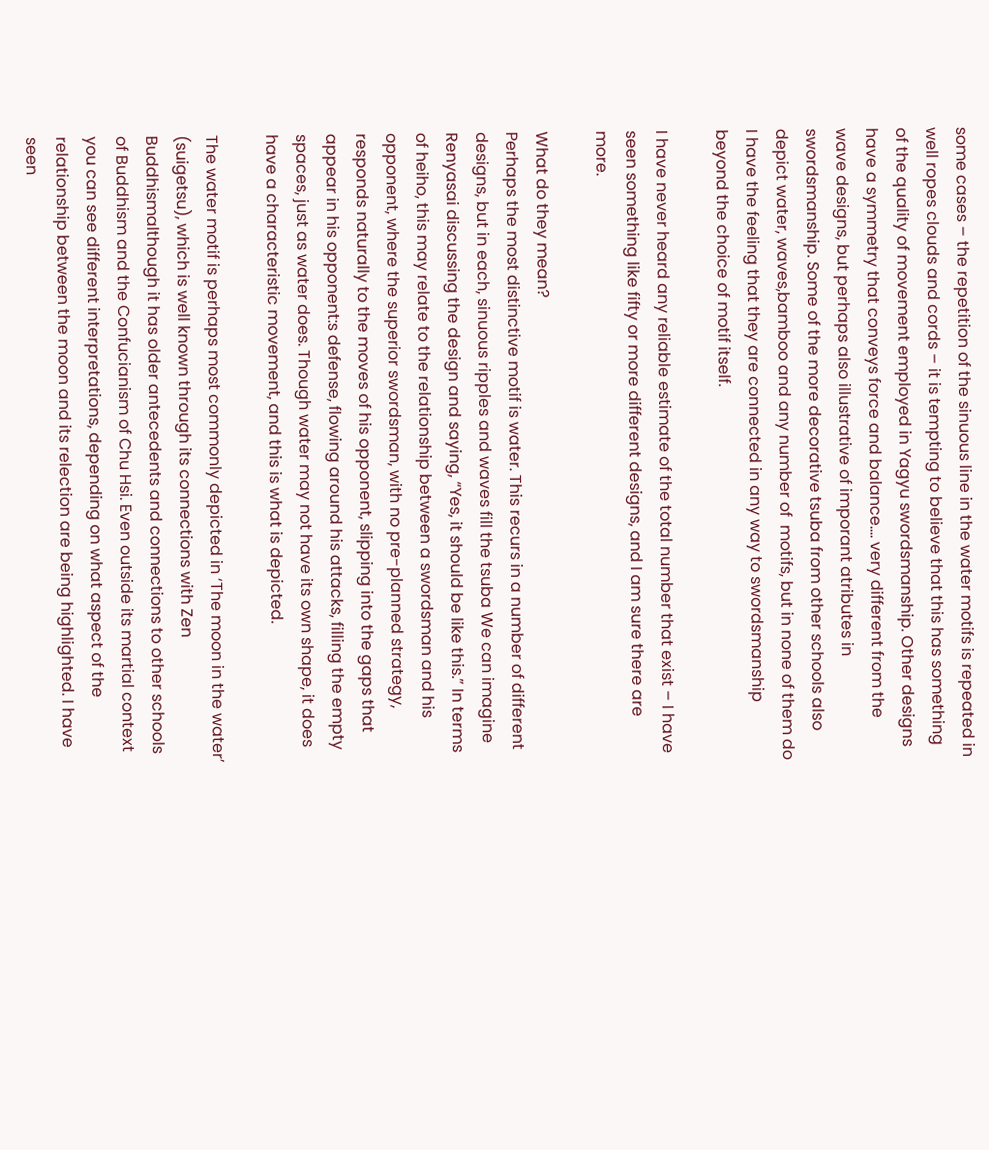some cases – the repetition of the sinuous line in the water motifs is repeated in well ropes clouds and cords – it is tempting to believe that this has something of the quality of movement employed in Yagyu swordsmanship. Other designs have a symmetry that conveys force and balance…. very different from the wave designs, but perhaps also illustrative of imporant atributes in swordsmanship. Some of the more decorative tsuba from other schools also depict water, waves,bamboo and any number of  motifs, but in none of them do I have the feeling that they are connected in any way to swordsmanship beyond the choice of motif itself.

I have never heard any reliable estimate of the total number that exist – I have seen something like fifty or more different designs, and I am sure there are more.

What do they mean?
Perhaps the most distinctive motif is water. This recurs in a number of different designs, but in each, sinuous ripples and waves fill the tsuba We can imagine Renyasai discussing the design and saying, “Yes, it should be like this.” In terms of heiho, this may relate to the relationship between a swordsman and his opponent, where the superior swordsman, with no pre-planned strategy, responds naturally to the moves of his opponent, slipping into the gaps that appear in his opponent:s defense, flowing around his attacks, filling the empty spaces, just as water does. Though water may not have its own shape, it does have a characteristic movement, and this is what is depicted.

The water motif is perhaps most commonly depicted in ‘The moon in the water’ (suigetsu), which is well known through its connections with Zen Buddhismalthough it has older antecedents and connections to other schools of Buddhism and the Confucianism of Chu Hsi. Even outside its martial context you can see different interpretations, depending on what aspect of the relationship between the moon and its relection are being highlighted. I have seen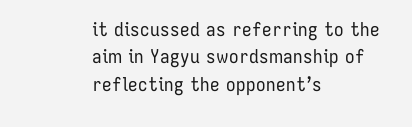it discussed as referring to the aim in Yagyu swordsmanship of reflecting the opponent’s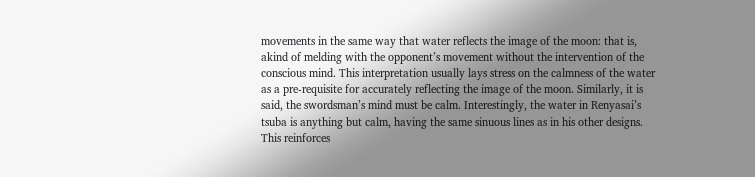movements in the same way that water reflects the image of the moon: that is, akind of melding with the opponent’s movement without the intervention of the conscious mind. This interpretation usually lays stress on the calmness of the water as a pre-requisite for accurately reflecting the image of the moon. Similarly, it is said, the swordsman’s mind must be calm. Interestingly, the water in Renyasai’s tsuba is anything but calm, having the same sinuous lines as in his other designs. This reinforces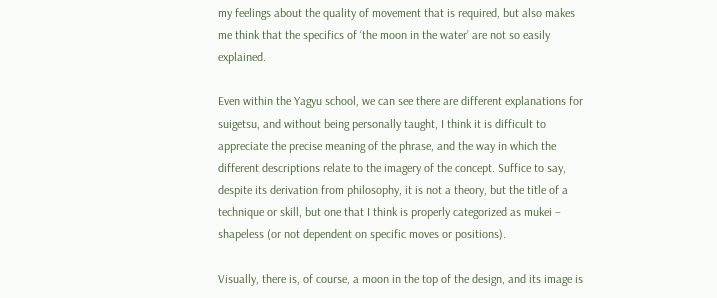my feelings about the quality of movement that is required, but also makes me think that the specifics of ‘the moon in the water’ are not so easily explained.

Even within the Yagyu school, we can see there are different explanations for suigetsu, and without being personally taught, I think it is difficult to appreciate the precise meaning of the phrase, and the way in which the different descriptions relate to the imagery of the concept. Suffice to say, despite its derivation from philosophy, it is not a theory, but the title of a technique or skill, but one that I think is properly categorized as mukei – shapeless (or not dependent on specific moves or positions).

Visually, there is, of course, a moon in the top of the design, and its image is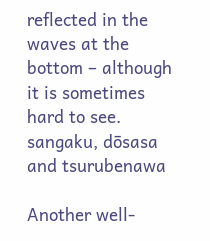reflected in the waves at the bottom – although it is sometimes hard to see.
sangaku, dōsasa and tsurubenawa

Another well-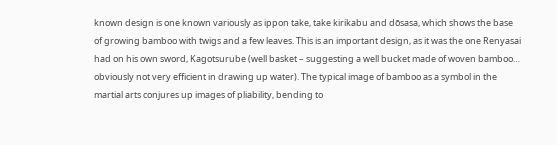known design is one known variously as ippon take, take kirikabu and dōsasa, which shows the base of growing bamboo with twigs and a few leaves. This is an important design, as it was the one Renyasai had on his own sword, Kagotsurube (well basket – suggesting a well bucket made of woven bamboo… obviously not very efficient in drawing up water). The typical image of bamboo as a symbol in the martial arts conjures up images of pliability, bending to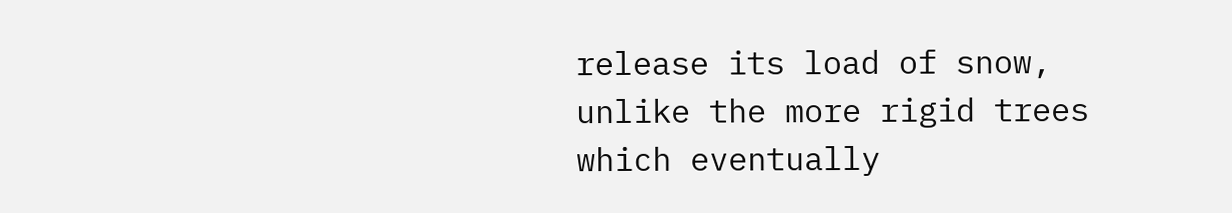release its load of snow, unlike the more rigid trees which eventually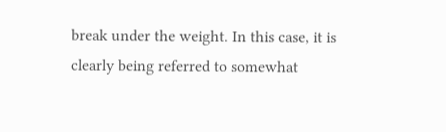break under the weight. In this case, it is clearly being referred to somewhat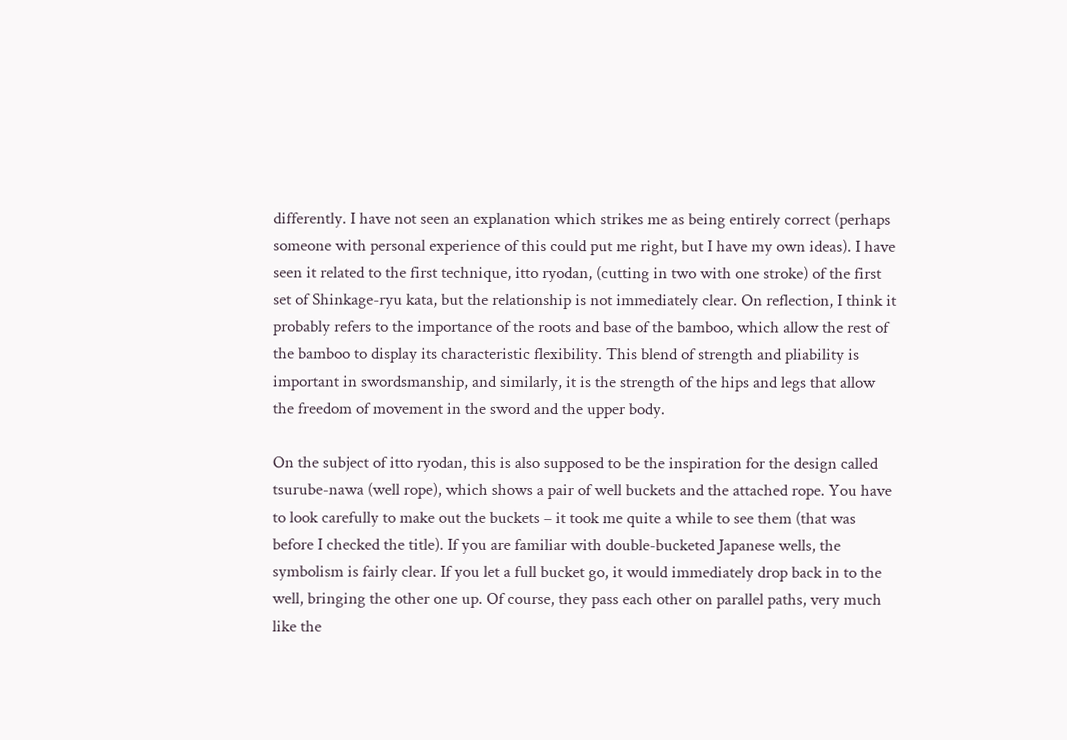differently. I have not seen an explanation which strikes me as being entirely correct (perhaps someone with personal experience of this could put me right, but I have my own ideas). I have seen it related to the first technique, itto ryodan, (cutting in two with one stroke) of the first set of Shinkage-ryu kata, but the relationship is not immediately clear. On reflection, I think it probably refers to the importance of the roots and base of the bamboo, which allow the rest of the bamboo to display its characteristic flexibility. This blend of strength and pliability is important in swordsmanship, and similarly, it is the strength of the hips and legs that allow the freedom of movement in the sword and the upper body.

On the subject of itto ryodan, this is also supposed to be the inspiration for the design called tsurube-nawa (well rope), which shows a pair of well buckets and the attached rope. You have to look carefully to make out the buckets – it took me quite a while to see them (that was before I checked the title). If you are familiar with double-bucketed Japanese wells, the symbolism is fairly clear. If you let a full bucket go, it would immediately drop back in to the well, bringing the other one up. Of course, they pass each other on parallel paths, very much like the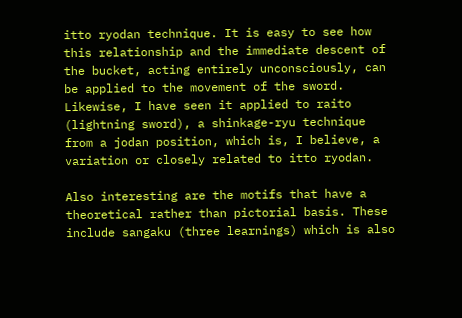itto ryodan technique. It is easy to see how this relationship and the immediate descent of the bucket, acting entirely unconsciously, can be applied to the movement of the sword. Likewise, I have seen it applied to raito (lightning sword), a shinkage-ryu technique from a jodan position, which is, I believe, a variation or closely related to itto ryodan.

Also interesting are the motifs that have a theoretical rather than pictorial basis. These include sangaku (three learnings) which is also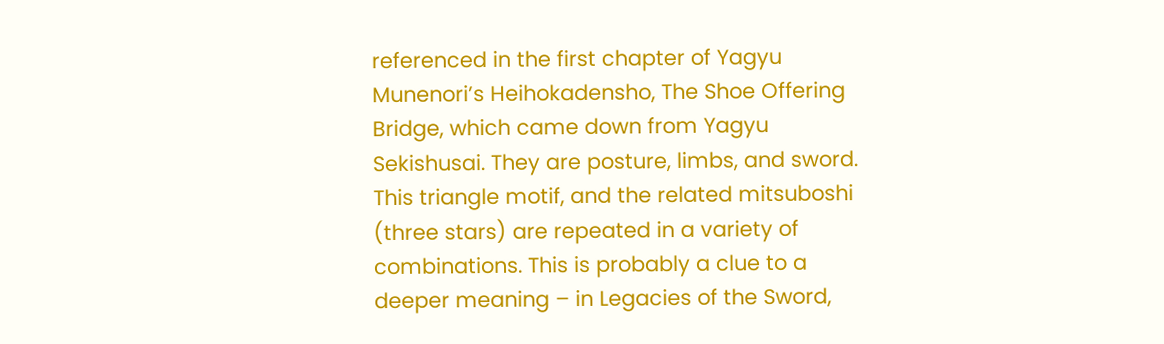referenced in the first chapter of Yagyu Munenori’s Heihokadensho, The Shoe Offering Bridge, which came down from Yagyu Sekishusai. They are posture, limbs, and sword. This triangle motif, and the related mitsuboshi (three stars) are repeated in a variety of combinations. This is probably a clue to a deeper meaning – in Legacies of the Sword,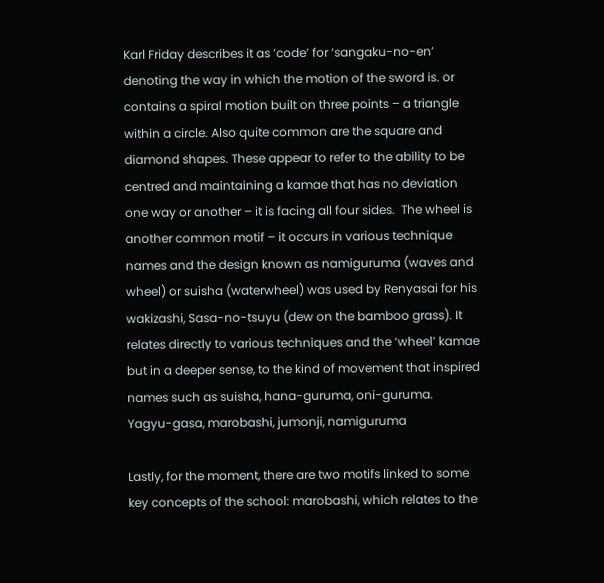Karl Friday describes it as ’code’ for ‘sangaku-no-en’ denoting the way in which the motion of the sword is. or contains a spiral motion built on three points – a triangle within a circle. Also quite common are the square and diamond shapes. These appear to refer to the ability to be centred and maintaining a kamae that has no deviation one way or another – it is facing all four sides.  The wheel is another common motif – it occurs in various technique names and the design known as namiguruma (waves and wheel) or suisha (waterwheel) was used by Renyasai for his wakizashi, Sasa-no-tsuyu (dew on the bamboo grass). It relates directly to various techniques and the ‘wheel’ kamae but in a deeper sense, to the kind of movement that inspired names such as suisha, hana-guruma, oni-guruma.
Yagyu-gasa, marobashi, jumonji, namiguruma

Lastly, for the moment, there are two motifs linked to some key concepts of the school: marobashi, which relates to the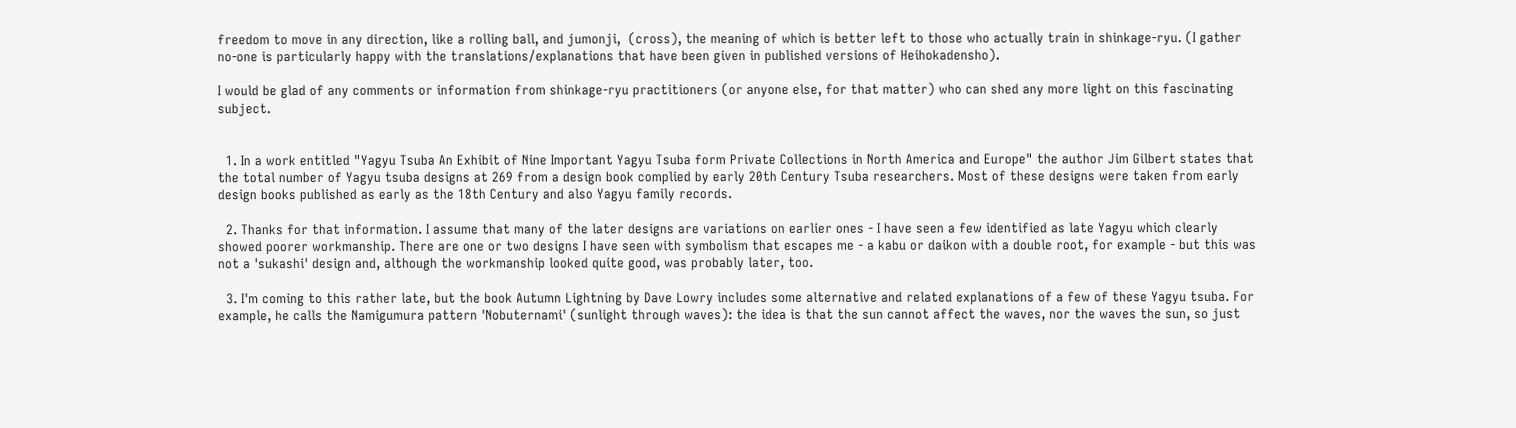freedom to move in any direction, like a rolling ball, and jumonji,  (cross), the meaning of which is better left to those who actually train in shinkage-ryu. (I gather no-one is particularly happy with the translations/explanations that have been given in published versions of Heihokadensho).

I would be glad of any comments or information from shinkage-ryu practitioners (or anyone else, for that matter) who can shed any more light on this fascinating subject.


  1. In a work entitled "Yagyu Tsuba An Exhibit of Nine Important Yagyu Tsuba form Private Collections in North America and Europe" the author Jim Gilbert states that the total number of Yagyu tsuba designs at 269 from a design book complied by early 20th Century Tsuba researchers. Most of these designs were taken from early design books published as early as the 18th Century and also Yagyu family records.

  2. Thanks for that information. I assume that many of the later designs are variations on earlier ones - I have seen a few identified as late Yagyu which clearly showed poorer workmanship. There are one or two designs I have seen with symbolism that escapes me - a kabu or daikon with a double root, for example - but this was not a 'sukashi' design and, although the workmanship looked quite good, was probably later, too.

  3. I'm coming to this rather late, but the book Autumn Lightning by Dave Lowry includes some alternative and related explanations of a few of these Yagyu tsuba. For example, he calls the Namigumura pattern 'Nobuternami' (sunlight through waves): the idea is that the sun cannot affect the waves, nor the waves the sun, so just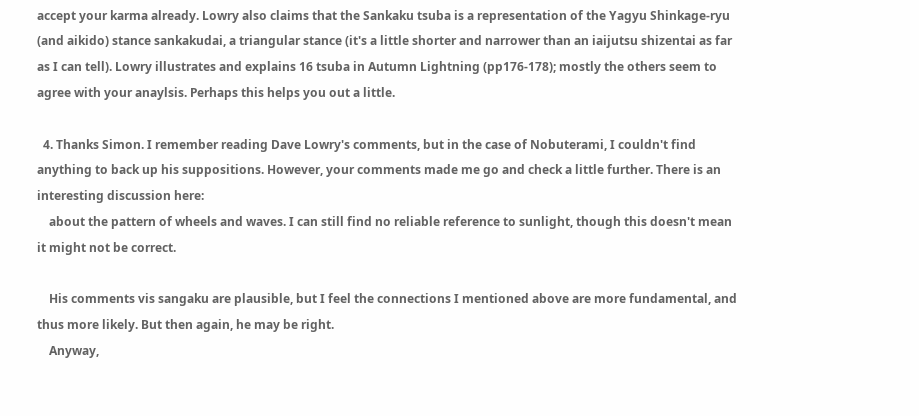accept your karma already. Lowry also claims that the Sankaku tsuba is a representation of the Yagyu Shinkage-ryu (and aikido) stance sankakudai, a triangular stance (it's a little shorter and narrower than an iaijutsu shizentai as far as I can tell). Lowry illustrates and explains 16 tsuba in Autumn Lightning (pp176-178); mostly the others seem to agree with your anaylsis. Perhaps this helps you out a little.

  4. Thanks Simon. I remember reading Dave Lowry's comments, but in the case of Nobuterami, I couldn't find anything to back up his suppositions. However, your comments made me go and check a little further. There is an interesting discussion here:
    about the pattern of wheels and waves. I can still find no reliable reference to sunlight, though this doesn't mean it might not be correct.

    His comments vis sangaku are plausible, but I feel the connections I mentioned above are more fundamental, and thus more likely. But then again, he may be right.
    Anyway,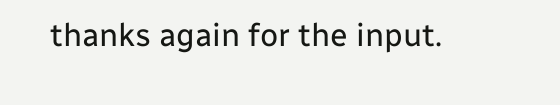thanks again for the input.